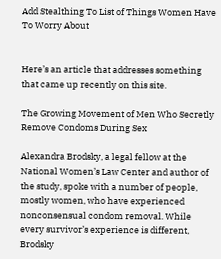Add Stealthing To List of Things Women Have To Worry About


Here’s an article that addresses something that came up recently on this site.

The Growing Movement of Men Who Secretly Remove Condoms During Sex

Alexandra Brodsky, a legal fellow at the National Women’s Law Center and author of the study, spoke with a number of people, mostly women, who have experienced nonconsensual condom removal. While every survivor’s experience is different, Brodsky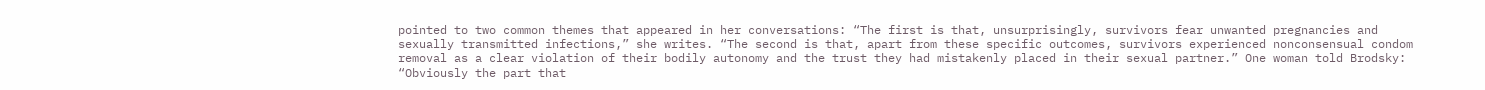pointed to two common themes that appeared in her conversations: “The first is that, unsurprisingly, survivors fear unwanted pregnancies and sexually transmitted infections,” she writes. “The second is that, apart from these specific outcomes, survivors experienced nonconsensual condom removal as a clear violation of their bodily autonomy and the trust they had mistakenly placed in their sexual partner.” One woman told Brodsky: “Obviously the part that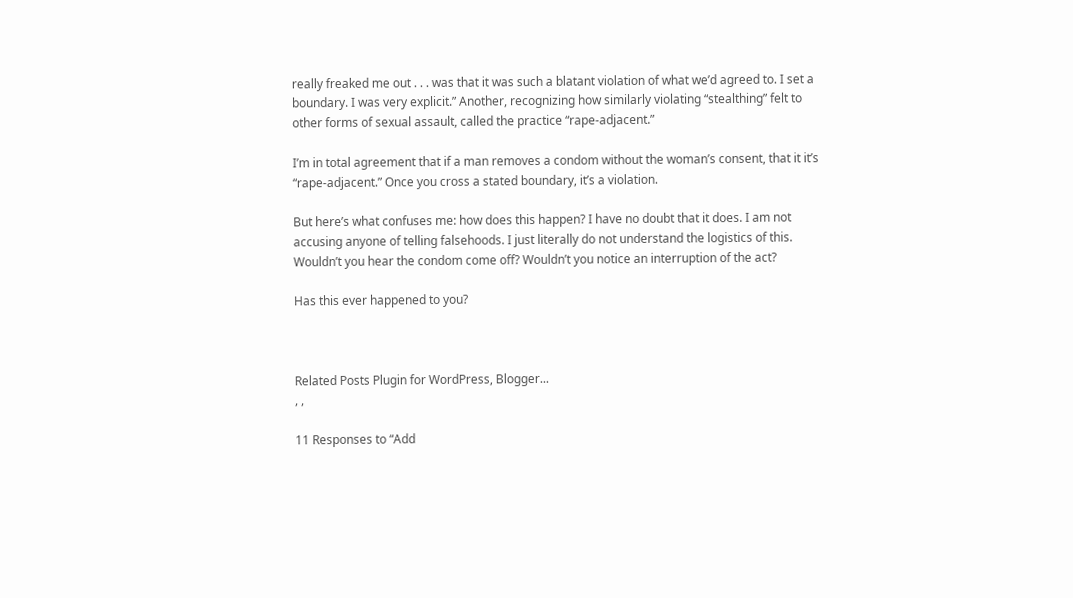really freaked me out . . . was that it was such a blatant violation of what we’d agreed to. I set a boundary. I was very explicit.” Another, recognizing how similarly violating “stealthing” felt to other forms of sexual assault, called the practice “rape-adjacent.”

I’m in total agreement that if a man removes a condom without the woman’s consent, that it it’s “rape-adjacent.” Once you cross a stated boundary, it’s a violation.

But here’s what confuses me: how does this happen? I have no doubt that it does. I am not accusing anyone of telling falsehoods. I just literally do not understand the logistics of this. Wouldn’t you hear the condom come off? Wouldn’t you notice an interruption of the act?

Has this ever happened to you?



Related Posts Plugin for WordPress, Blogger...
, ,

11 Responses to “Add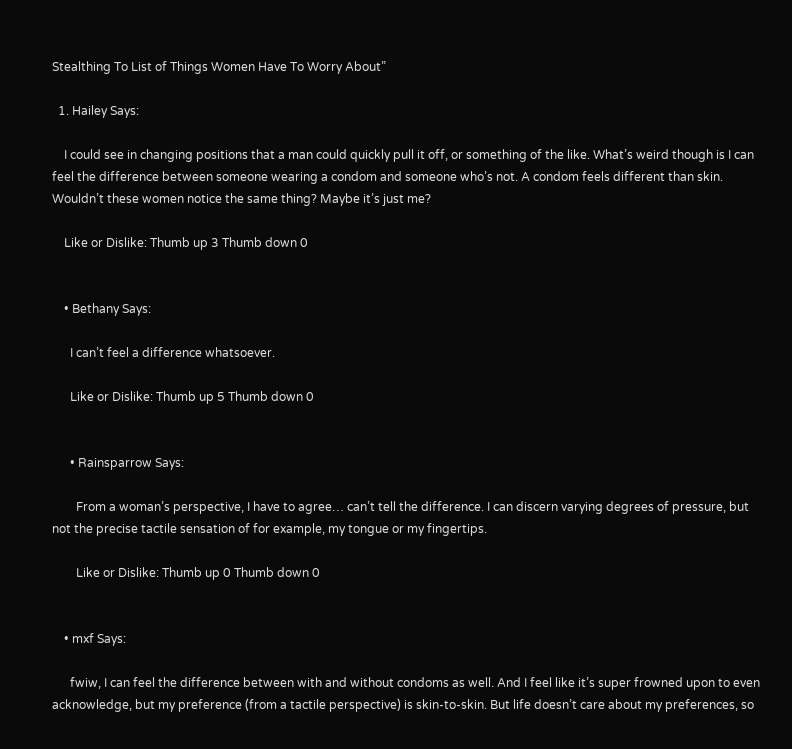Stealthing To List of Things Women Have To Worry About”

  1. Hailey Says:

    I could see in changing positions that a man could quickly pull it off, or something of the like. What’s weird though is I can feel the difference between someone wearing a condom and someone who’s not. A condom feels different than skin. Wouldn’t these women notice the same thing? Maybe it’s just me?

    Like or Dislike: Thumb up 3 Thumb down 0


    • Bethany Says:

      I can’t feel a difference whatsoever.

      Like or Dislike: Thumb up 5 Thumb down 0


      • Rainsparrow Says:

        From a woman’s perspective, I have to agree… can’t tell the difference. I can discern varying degrees of pressure, but not the precise tactile sensation of for example, my tongue or my fingertips.

        Like or Dislike: Thumb up 0 Thumb down 0


    • mxf Says:

      fwiw, I can feel the difference between with and without condoms as well. And I feel like it’s super frowned upon to even acknowledge, but my preference (from a tactile perspective) is skin-to-skin. But life doesn’t care about my preferences, so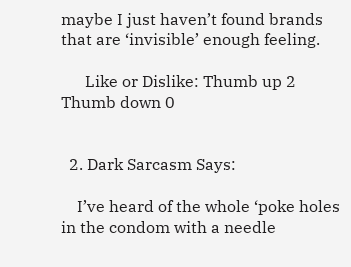maybe I just haven’t found brands that are ‘invisible’ enough feeling.

      Like or Dislike: Thumb up 2 Thumb down 0


  2. Dark Sarcasm Says:

    I’ve heard of the whole ‘poke holes in the condom with a needle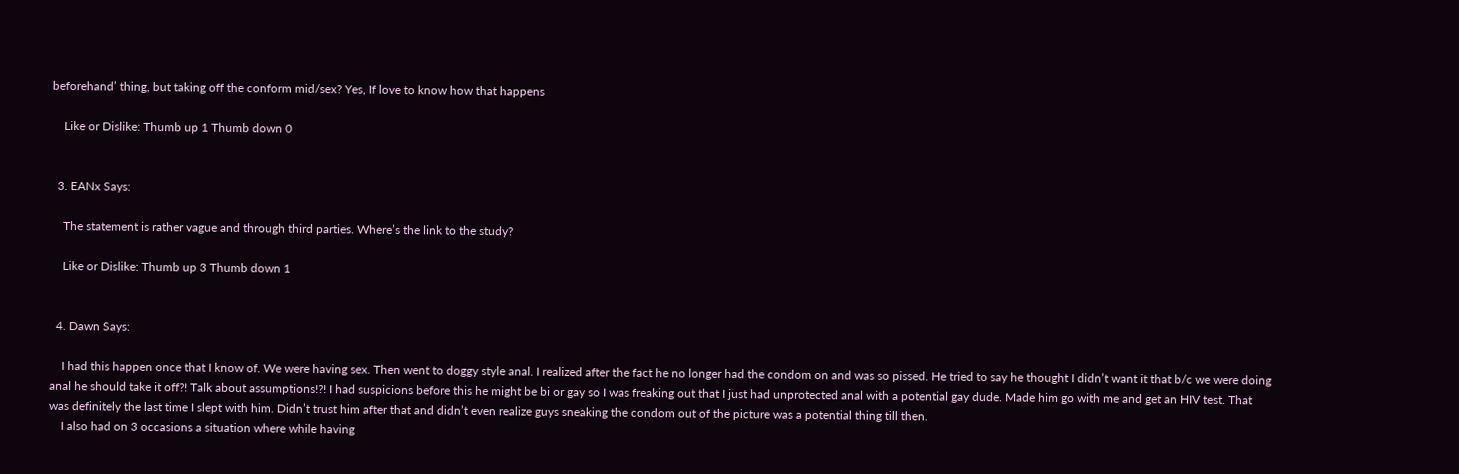beforehand’ thing, but taking off the conform mid/sex? Yes, If love to know how that happens

    Like or Dislike: Thumb up 1 Thumb down 0


  3. EANx Says:

    The statement is rather vague and through third parties. Where’s the link to the study?

    Like or Dislike: Thumb up 3 Thumb down 1


  4. Dawn Says:

    I had this happen once that I know of. We were having sex. Then went to doggy style anal. I realized after the fact he no longer had the condom on and was so pissed. He tried to say he thought I didn’t want it that b/c we were doing anal he should take it off?! Talk about assumptions!?! I had suspicions before this he might be bi or gay so I was freaking out that I just had unprotected anal with a potential gay dude. Made him go with me and get an HIV test. That was definitely the last time I slept with him. Didn’t trust him after that and didn’t even realize guys sneaking the condom out of the picture was a potential thing till then.
    I also had on 3 occasions a situation where while having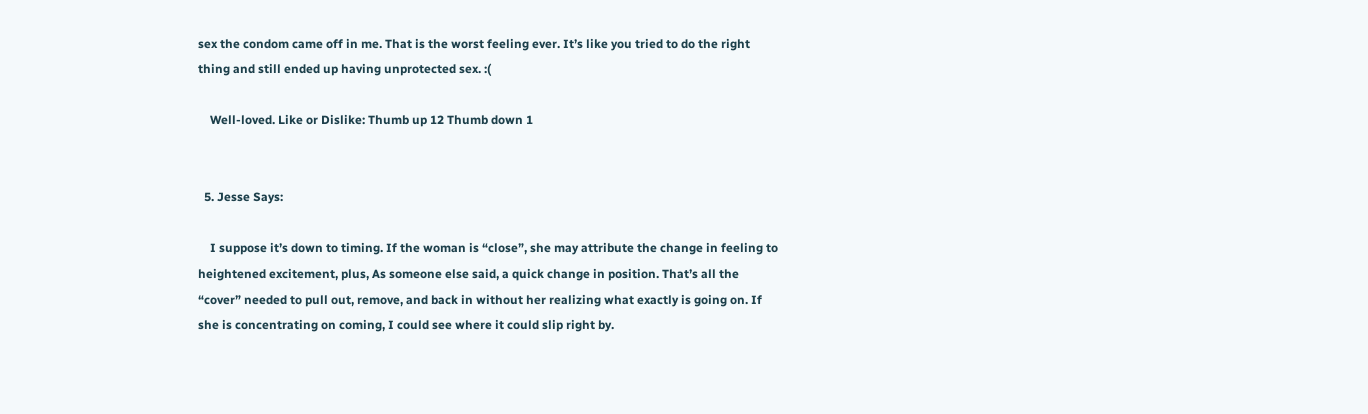sex the condom came off in me. That is the worst feeling ever. It’s like you tried to do the right thing and still ended up having unprotected sex. :(

    Well-loved. Like or Dislike: Thumb up 12 Thumb down 1


  5. Jesse Says:

    I suppose it’s down to timing. If the woman is “close”, she may attribute the change in feeling to heightened excitement, plus, As someone else said, a quick change in position. That’s all the “cover” needed to pull out, remove, and back in without her realizing what exactly is going on. If she is concentrating on coming, I could see where it could slip right by.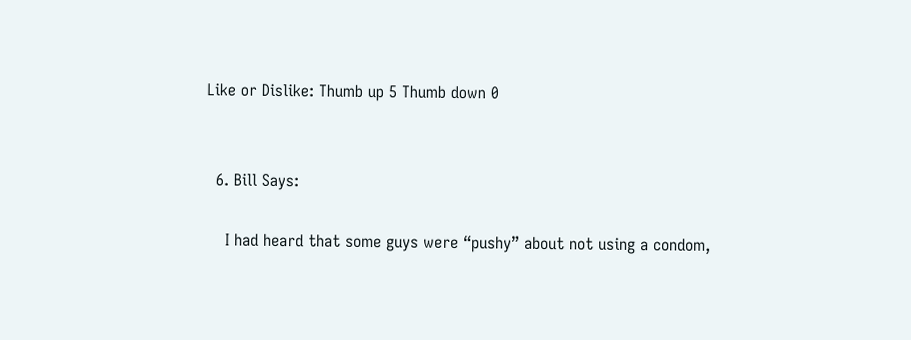Like or Dislike: Thumb up 5 Thumb down 0


  6. Bill Says:

    I had heard that some guys were “pushy” about not using a condom,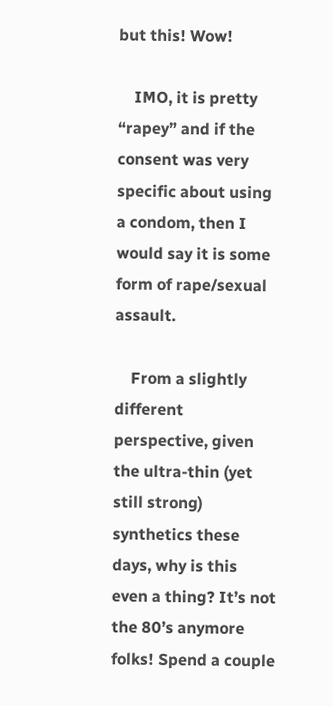but this! Wow!

    IMO, it is pretty “rapey” and if the consent was very specific about using a condom, then I would say it is some form of rape/sexual assault.

    From a slightly different perspective, given the ultra-thin (yet still strong) synthetics these days, why is this even a thing? It’s not the 80’s anymore folks! Spend a couple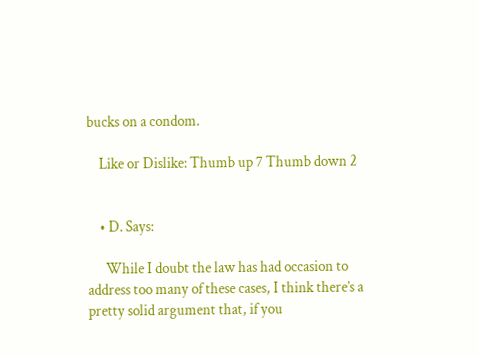bucks on a condom.

    Like or Dislike: Thumb up 7 Thumb down 2


    • D. Says:

      While I doubt the law has had occasion to address too many of these cases, I think there’s a pretty solid argument that, if you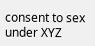consent to sex under XYZ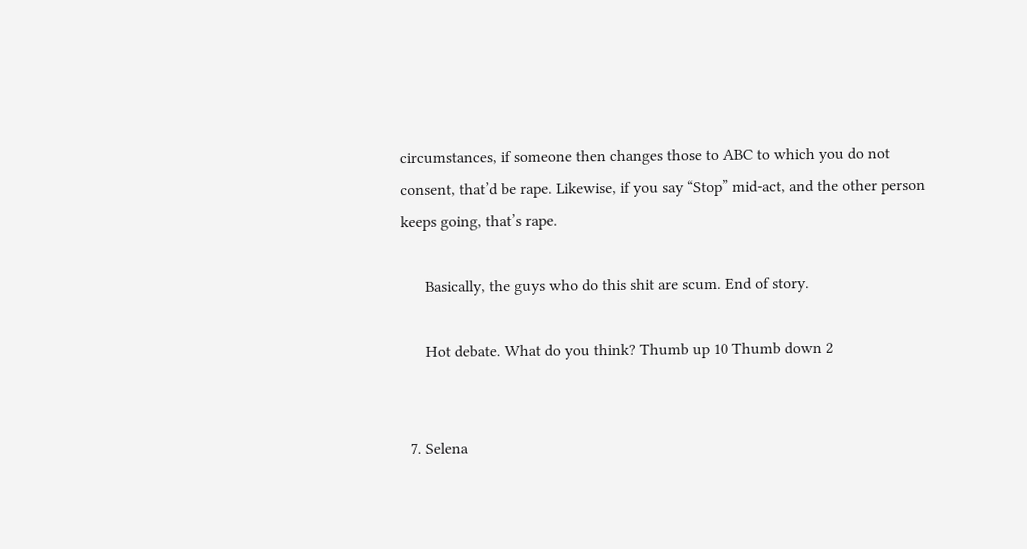circumstances, if someone then changes those to ABC to which you do not consent, that’d be rape. Likewise, if you say “Stop” mid-act, and the other person keeps going, that’s rape.

      Basically, the guys who do this shit are scum. End of story.

      Hot debate. What do you think? Thumb up 10 Thumb down 2


  7. Selena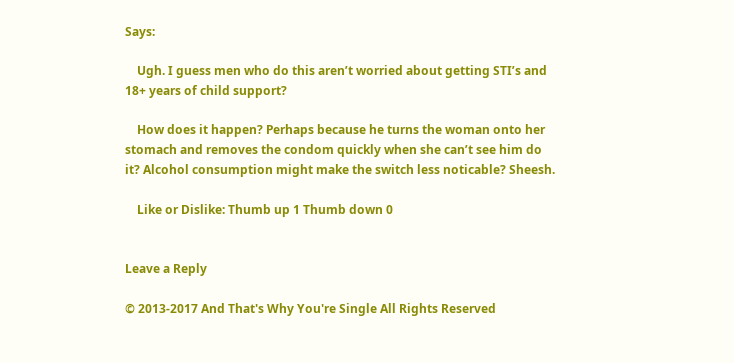Says:

    Ugh. I guess men who do this aren’t worried about getting STI’s and 18+ years of child support?

    How does it happen? Perhaps because he turns the woman onto her stomach and removes the condom quickly when she can’t see him do it? Alcohol consumption might make the switch less noticable? Sheesh.

    Like or Dislike: Thumb up 1 Thumb down 0


Leave a Reply

© 2013-2017 And That's Why You're Single All Rights Reserved